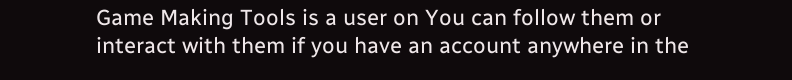Game Making Tools is a user on You can follow them or interact with them if you have an account anywhere in the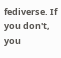fediverse. If you don't, you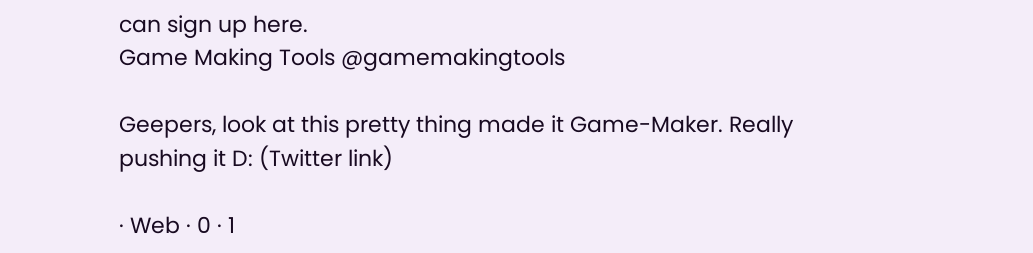can sign up here.
Game Making Tools @gamemakingtools

Geepers, look at this pretty thing made it Game-Maker. Really pushing it D: (Twitter link)

· Web · 0 · 1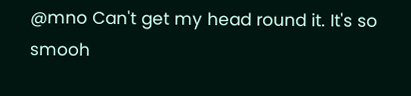@mno Can't get my head round it. It's so smooh